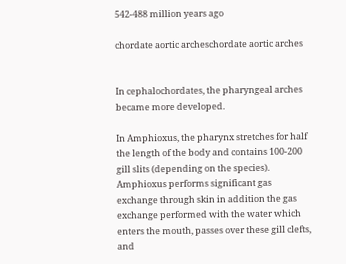542-488 million years ago

chordate aortic archeschordate aortic arches


In cephalochordates, the pharyngeal arches became more developed.

In Amphioxus, the pharynx stretches for half the length of the body and contains 100-200 gill slits (depending on the species). Amphioxus performs significant gas exchange through skin in addition the gas exchange performed with the water which enters the mouth, passes over these gill clefts, and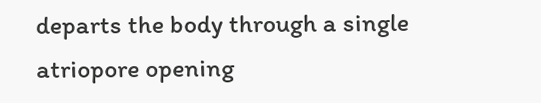departs the body through a single atriopore opening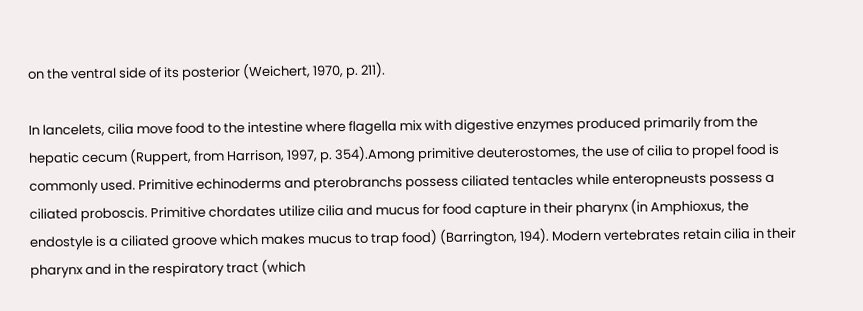on the ventral side of its posterior (Weichert, 1970, p. 211).

In lancelets, cilia move food to the intestine where flagella mix with digestive enzymes produced primarily from the hepatic cecum (Ruppert, from Harrison, 1997, p. 354).Among primitive deuterostomes, the use of cilia to propel food is commonly used. Primitive echinoderms and pterobranchs possess ciliated tentacles while enteropneusts possess a ciliated proboscis. Primitive chordates utilize cilia and mucus for food capture in their pharynx (in Amphioxus, the endostyle is a ciliated groove which makes mucus to trap food) (Barrington, 194). Modern vertebrates retain cilia in their pharynx and in the respiratory tract (which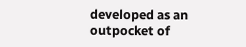developed as an outpocket of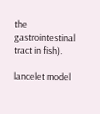the gastrointestinal tract in fish).

lancelet model